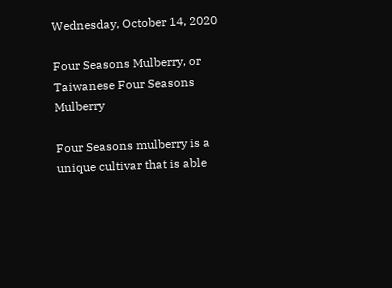Wednesday, October 14, 2020

Four Seasons Mulberry, or Taiwanese Four Seasons Mulberry

Four Seasons mulberry is a unique cultivar that is able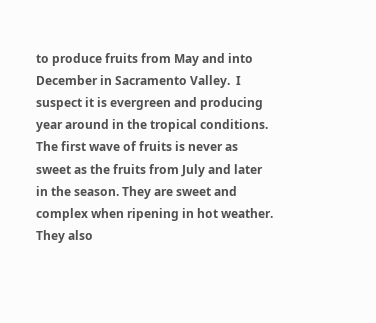to produce fruits from May and into December in Sacramento Valley.  I suspect it is evergreen and producing year around in the tropical conditions. The first wave of fruits is never as sweet as the fruits from July and later in the season. They are sweet and complex when ripening in hot weather. They also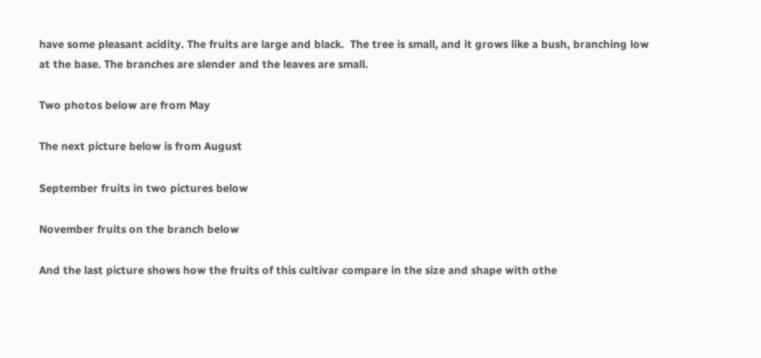have some pleasant acidity. The fruits are large and black.  The tree is small, and it grows like a bush, branching low at the base. The branches are slender and the leaves are small.

Two photos below are from May

The next picture below is from August

September fruits in two pictures below

November fruits on the branch below

And the last picture shows how the fruits of this cultivar compare in the size and shape with othe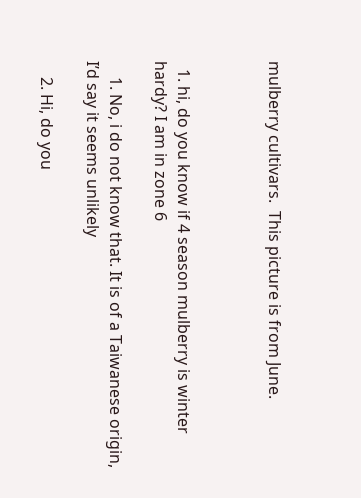mulberry cultivars.  This picture is from June.



  1. hi, do you know if 4 season mulberry is winter hardy? I am in zone 6

    1. No, i do not know that. It is of a Taiwanese origin, I’d say it seems unlikely

    2. Hi, do you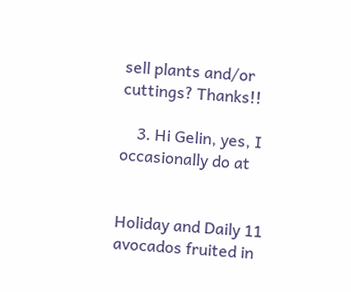sell plants and/or cuttings? Thanks!!

    3. Hi Gelin, yes, I occasionally do at


Holiday and Daily 11 avocados fruited in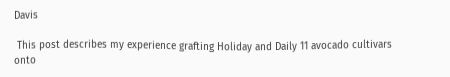Davis

 This post describes my experience grafting Holiday and Daily 11 avocado cultivars onto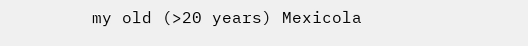my old (>20 years) Mexicola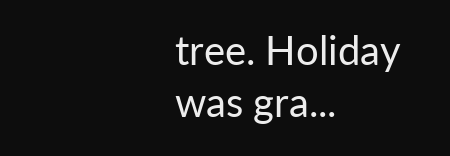tree. Holiday was gra...